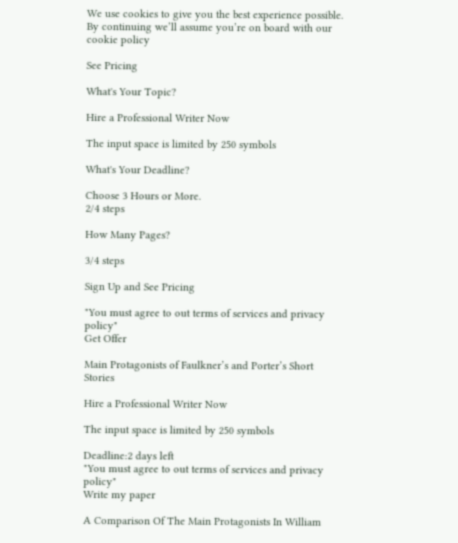We use cookies to give you the best experience possible. By continuing we’ll assume you’re on board with our cookie policy

See Pricing

What's Your Topic?

Hire a Professional Writer Now

The input space is limited by 250 symbols

What's Your Deadline?

Choose 3 Hours or More.
2/4 steps

How Many Pages?

3/4 steps

Sign Up and See Pricing

"You must agree to out terms of services and privacy policy"
Get Offer

Main Protagonists of Faulkner’s and Porter’s Short Stories

Hire a Professional Writer Now

The input space is limited by 250 symbols

Deadline:2 days left
"You must agree to out terms of services and privacy policy"
Write my paper

A Comparison Of The Main Protagonists In William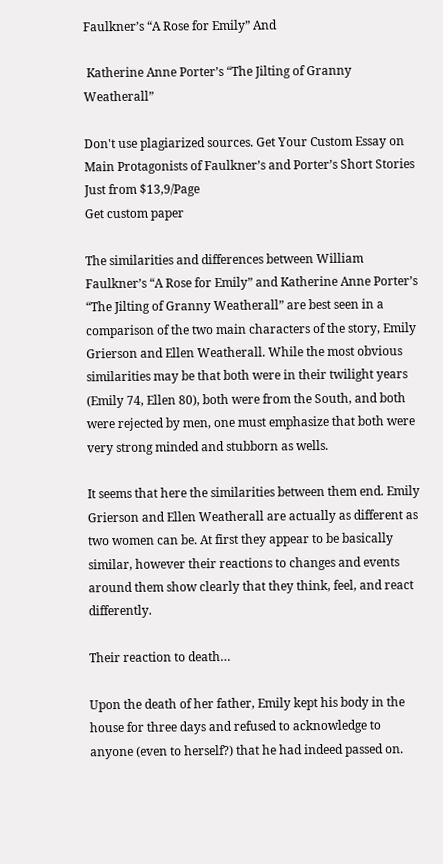Faulkner’s “A Rose for Emily” And

 Katherine Anne Porter’s “The Jilting of Granny Weatherall”

Don't use plagiarized sources. Get Your Custom Essay on
Main Protagonists of Faulkner’s and Porter’s Short Stories
Just from $13,9/Page
Get custom paper

The similarities and differences between William Faulkner’s “A Rose for Emily” and Katherine Anne Porter’s “The Jilting of Granny Weatherall” are best seen in a comparison of the two main characters of the story, Emily Grierson and Ellen Weatherall. While the most obvious similarities may be that both were in their twilight years (Emily 74, Ellen 80), both were from the South, and both were rejected by men, one must emphasize that both were very strong minded and stubborn as wells.

It seems that here the similarities between them end. Emily Grierson and Ellen Weatherall are actually as different as two women can be. At first they appear to be basically similar, however their reactions to changes and events around them show clearly that they think, feel, and react differently.

Their reaction to death…

Upon the death of her father, Emily kept his body in the house for three days and refused to acknowledge to anyone (even to herself?) that he had indeed passed on.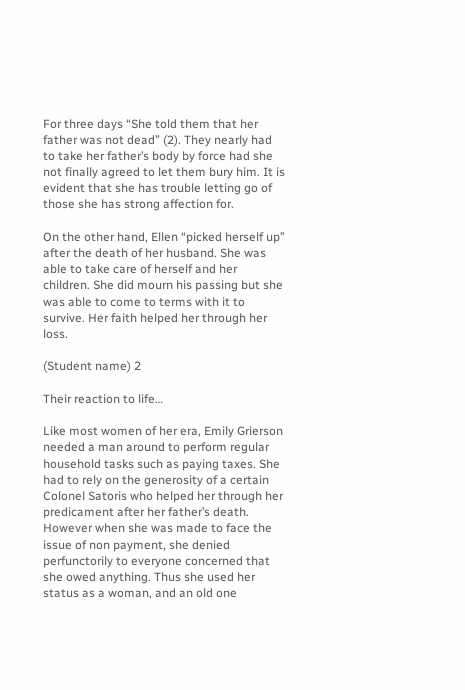For three days “She told them that her father was not dead” (2). They nearly had to take her father’s body by force had she not finally agreed to let them bury him. It is evident that she has trouble letting go of those she has strong affection for.

On the other hand, Ellen “picked herself up” after the death of her husband. She was able to take care of herself and her children. She did mourn his passing but she was able to come to terms with it to survive. Her faith helped her through her loss.

(Student name) 2

Their reaction to life…

Like most women of her era, Emily Grierson needed a man around to perform regular household tasks such as paying taxes. She had to rely on the generosity of a certain Colonel Satoris who helped her through her predicament after her father’s death. However when she was made to face the issue of non payment, she denied perfunctorily to everyone concerned that she owed anything. Thus she used her status as a woman, and an old one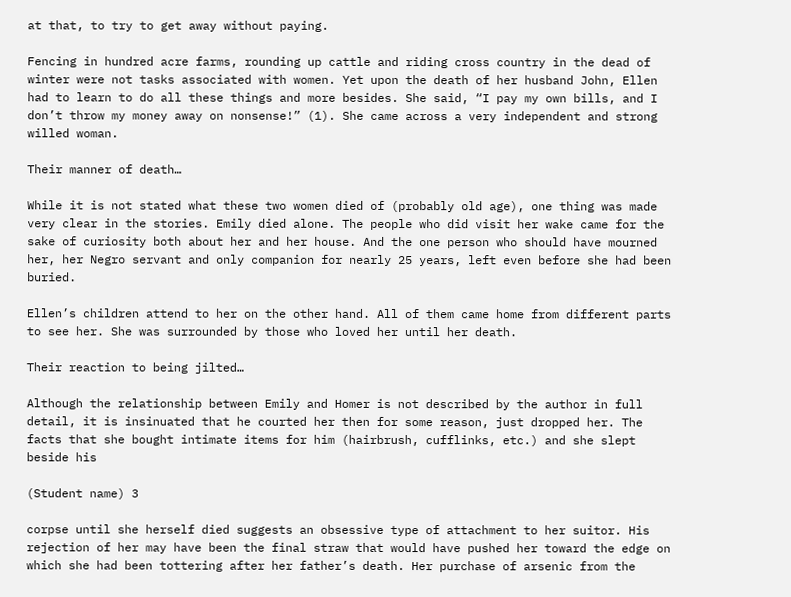at that, to try to get away without paying.

Fencing in hundred acre farms, rounding up cattle and riding cross country in the dead of winter were not tasks associated with women. Yet upon the death of her husband John, Ellen had to learn to do all these things and more besides. She said, “I pay my own bills, and I don’t throw my money away on nonsense!” (1). She came across a very independent and strong willed woman.

Their manner of death…

While it is not stated what these two women died of (probably old age), one thing was made very clear in the stories. Emily died alone. The people who did visit her wake came for the sake of curiosity both about her and her house. And the one person who should have mourned her, her Negro servant and only companion for nearly 25 years, left even before she had been buried.

Ellen’s children attend to her on the other hand. All of them came home from different parts to see her. She was surrounded by those who loved her until her death.

Their reaction to being jilted…

Although the relationship between Emily and Homer is not described by the author in full detail, it is insinuated that he courted her then for some reason, just dropped her. The facts that she bought intimate items for him (hairbrush, cufflinks, etc.) and she slept beside his

(Student name) 3

corpse until she herself died suggests an obsessive type of attachment to her suitor. His rejection of her may have been the final straw that would have pushed her toward the edge on which she had been tottering after her father’s death. Her purchase of arsenic from the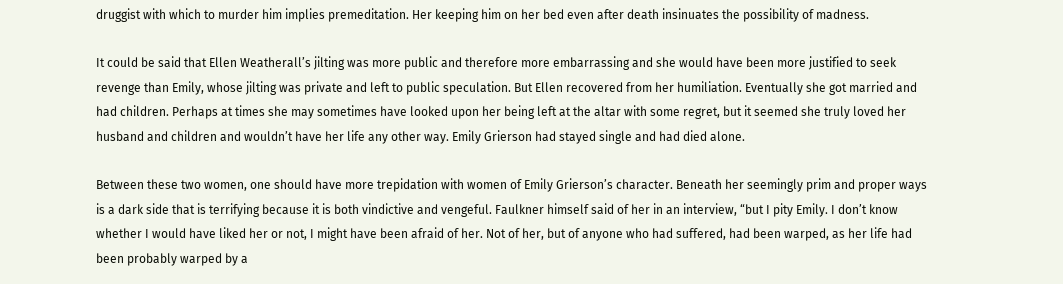druggist with which to murder him implies premeditation. Her keeping him on her bed even after death insinuates the possibility of madness.

It could be said that Ellen Weatherall’s jilting was more public and therefore more embarrassing and she would have been more justified to seek revenge than Emily, whose jilting was private and left to public speculation. But Ellen recovered from her humiliation. Eventually she got married and had children. Perhaps at times she may sometimes have looked upon her being left at the altar with some regret, but it seemed she truly loved her husband and children and wouldn’t have her life any other way. Emily Grierson had stayed single and had died alone.

Between these two women, one should have more trepidation with women of Emily Grierson’s character. Beneath her seemingly prim and proper ways is a dark side that is terrifying because it is both vindictive and vengeful. Faulkner himself said of her in an interview, “but I pity Emily. I don’t know whether I would have liked her or not, I might have been afraid of her. Not of her, but of anyone who had suffered, had been warped, as her life had been probably warped by a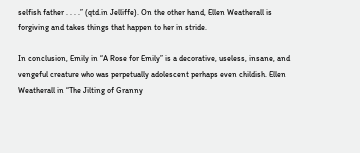selfish father . . . .” (qtd.in Jelliffe). On the other hand, Ellen Weatherall is forgiving and takes things that happen to her in stride.

In conclusion, Emily in “A Rose for Emily” is a decorative, useless, insane, and vengeful creature who was perpetually adolescent perhaps even childish. Ellen Weatherall in “The Jilting of Granny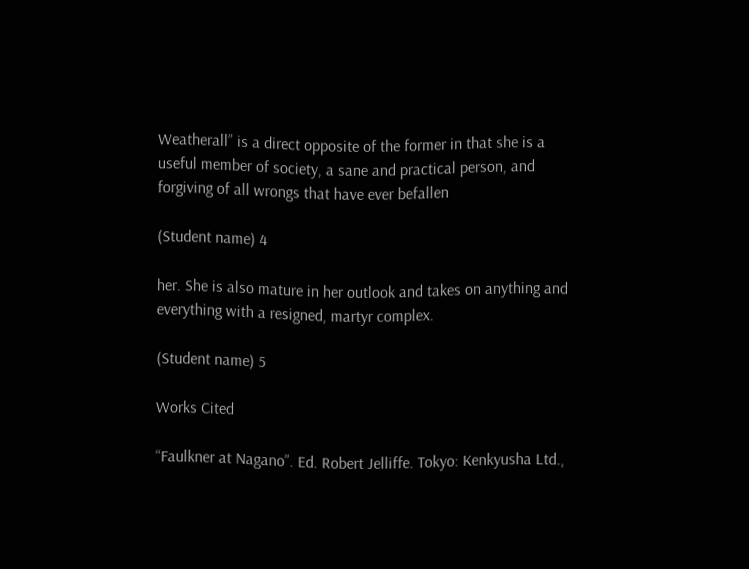Weatherall” is a direct opposite of the former in that she is a useful member of society, a sane and practical person, and forgiving of all wrongs that have ever befallen

(Student name) 4

her. She is also mature in her outlook and takes on anything and everything with a resigned, martyr complex.

(Student name) 5

Works Cited

“Faulkner at Nagano”. Ed. Robert Jelliffe. Tokyo: Kenkyusha Ltd.,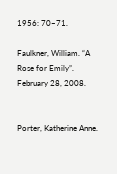1956: 70–71.

Faulkner, William. “A Rose for Emily”. February 28, 2008.


Porter, Katherine Anne.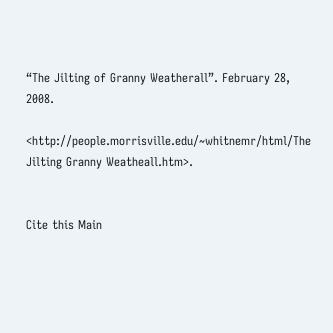“The Jilting of Granny Weatherall”. February 28, 2008.

<http://people.morrisville.edu/~whitnemr/html/The Jilting Granny Weatheall.htm>.


Cite this Main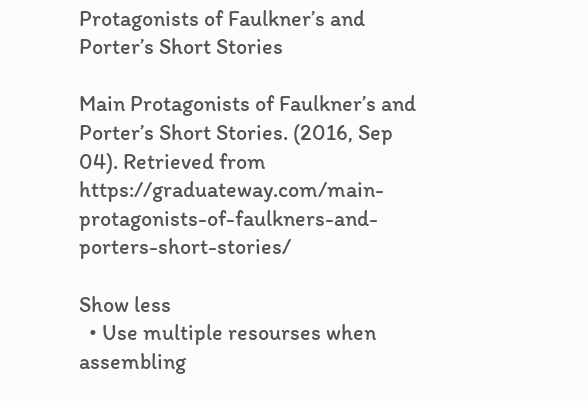Protagonists of Faulkner’s and Porter’s Short Stories

Main Protagonists of Faulkner’s and Porter’s Short Stories. (2016, Sep 04). Retrieved from https://graduateway.com/main-protagonists-of-faulkners-and-porters-short-stories/

Show less
  • Use multiple resourses when assembling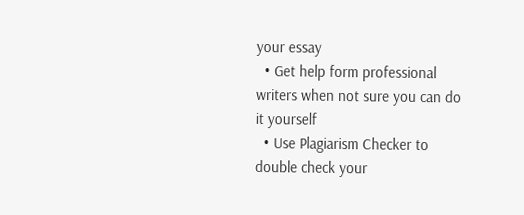your essay
  • Get help form professional writers when not sure you can do it yourself
  • Use Plagiarism Checker to double check your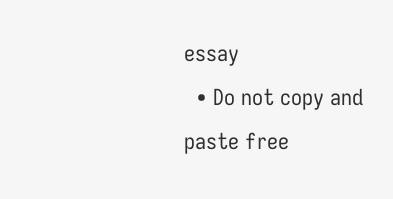essay
  • Do not copy and paste free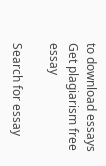to download essays
Get plagiarism free essay

Search for essay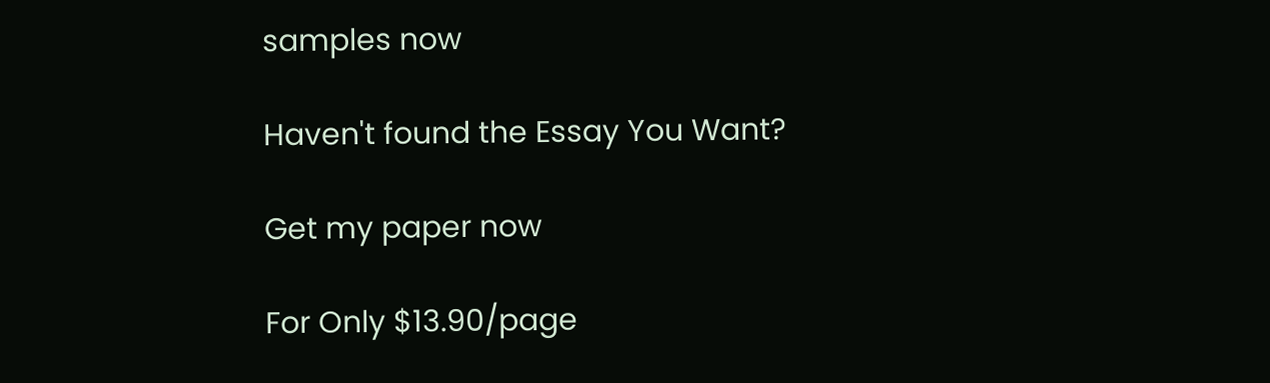samples now

Haven't found the Essay You Want?

Get my paper now

For Only $13.90/page